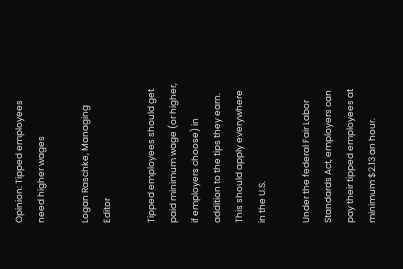Opinion: Tipped employees need higher wages

Logan Raschke, Managing Editor

Tipped employees should get paid minimum wage (or higher, if employers choose) in addition to the tips they earn. This should apply everywhere in the U.S.

Under the federal Fair Labor Standards Act, employers can pay their tipped employees at minimum $2.13 an hour.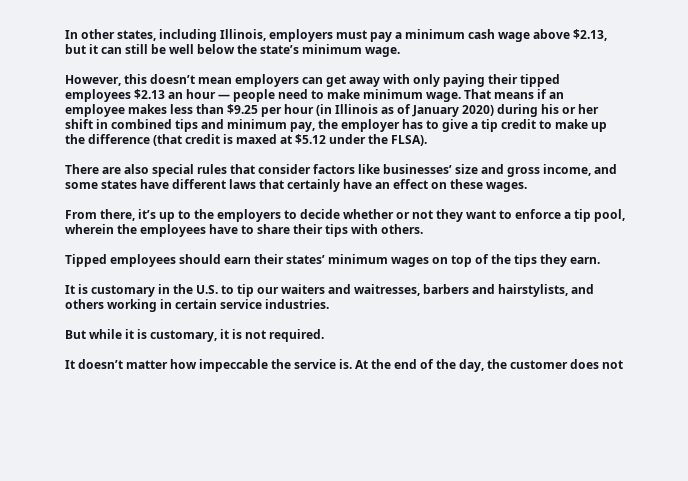In other states, including Illinois, employers must pay a minimum cash wage above $2.13, but it can still be well below the state’s minimum wage.

However, this doesn’t mean employers can get away with only paying their tipped employees $2.13 an hour — people need to make minimum wage. That means if an employee makes less than $9.25 per hour (in Illinois as of January 2020) during his or her shift in combined tips and minimum pay, the employer has to give a tip credit to make up the difference (that credit is maxed at $5.12 under the FLSA).

There are also special rules that consider factors like businesses’ size and gross income, and some states have different laws that certainly have an effect on these wages.

From there, it’s up to the employers to decide whether or not they want to enforce a tip pool, wherein the employees have to share their tips with others.

Tipped employees should earn their states’ minimum wages on top of the tips they earn.

It is customary in the U.S. to tip our waiters and waitresses, barbers and hairstylists, and others working in certain service industries.

But while it is customary, it is not required.

It doesn’t matter how impeccable the service is. At the end of the day, the customer does not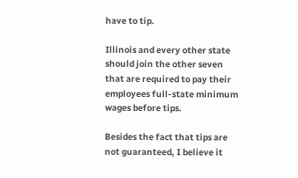have to tip.

Illinois and every other state should join the other seven that are required to pay their employees full-state minimum wages before tips.

Besides the fact that tips are not guaranteed, I believe it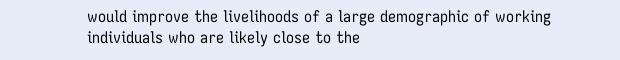would improve the livelihoods of a large demographic of working individuals who are likely close to the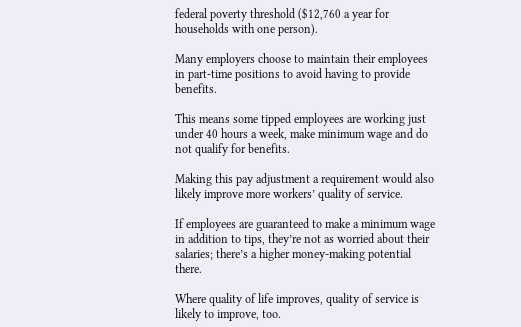federal poverty threshold ($12,760 a year for households with one person).

Many employers choose to maintain their employees in part-time positions to avoid having to provide benefits.

This means some tipped employees are working just under 40 hours a week, make minimum wage and do not qualify for benefits.

Making this pay adjustment a requirement would also likely improve more workers’ quality of service.

If employees are guaranteed to make a minimum wage in addition to tips, they’re not as worried about their salaries; there’s a higher money-making potential there.

Where quality of life improves, quality of service is likely to improve, too.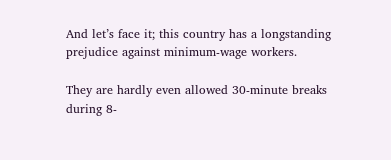And let’s face it; this country has a longstanding prejudice against minimum-wage workers.

They are hardly even allowed 30-minute breaks during 8-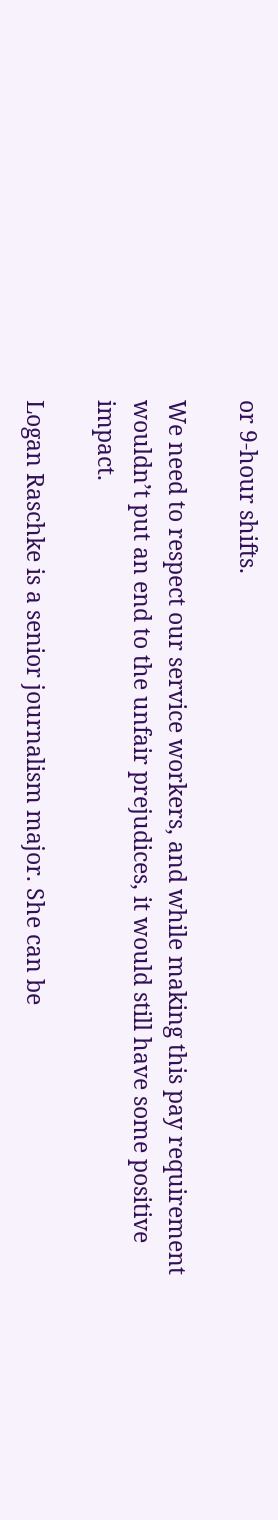or 9-hour shifts.

We need to respect our service workers, and while making this pay requirement wouldn’t put an end to the unfair prejudices, it would still have some positive impact.

Logan Raschke is a senior journalism major. She can be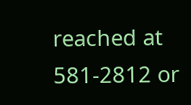reached at 581-2812 or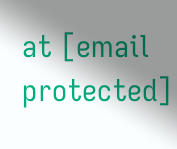at [email protected]